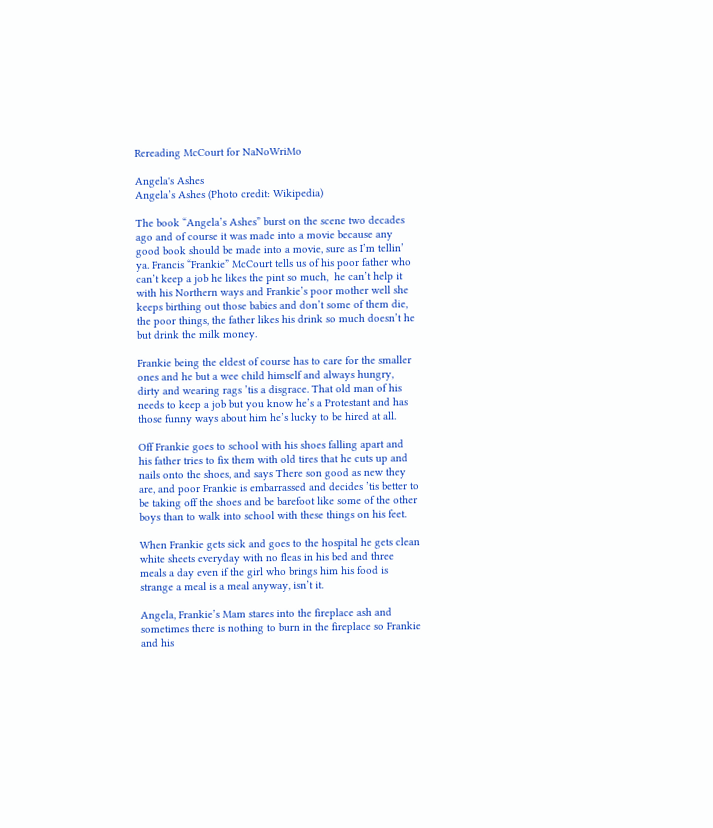Rereading McCourt for NaNoWriMo

Angela's Ashes
Angela’s Ashes (Photo credit: Wikipedia)

The book “Angela’s Ashes” burst on the scene two decades ago and of course it was made into a movie because any good book should be made into a movie, sure as I’m tellin’ ya. Francis “Frankie” McCourt tells us of his poor father who can’t keep a job he likes the pint so much,  he can’t help it with his Northern ways and Frankie’s poor mother well she keeps birthing out those babies and don’t some of them die, the poor things, the father likes his drink so much doesn’t he but drink the milk money.

Frankie being the eldest of course has to care for the smaller ones and he but a wee child himself and always hungry, dirty and wearing rags ’tis a disgrace. That old man of his needs to keep a job but you know he’s a Protestant and has those funny ways about him he’s lucky to be hired at all.

Off Frankie goes to school with his shoes falling apart and his father tries to fix them with old tires that he cuts up and nails onto the shoes, and says There son good as new they are, and poor Frankie is embarrassed and decides ’tis better to be taking off the shoes and be barefoot like some of the other boys than to walk into school with these things on his feet.

When Frankie gets sick and goes to the hospital he gets clean white sheets everyday with no fleas in his bed and three meals a day even if the girl who brings him his food is strange a meal is a meal anyway, isn’t it.

Angela, Frankie’s Mam stares into the fireplace ash and sometimes there is nothing to burn in the fireplace so Frankie and his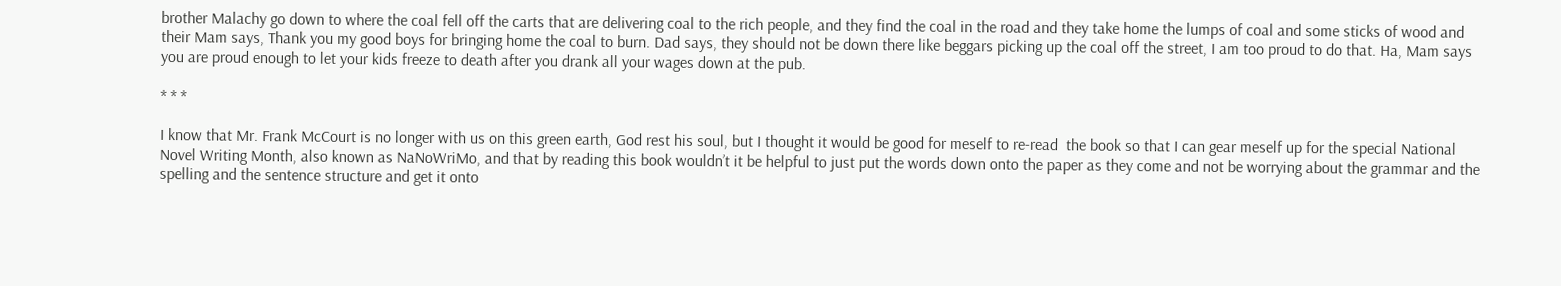brother Malachy go down to where the coal fell off the carts that are delivering coal to the rich people, and they find the coal in the road and they take home the lumps of coal and some sticks of wood and their Mam says, Thank you my good boys for bringing home the coal to burn. Dad says, they should not be down there like beggars picking up the coal off the street, I am too proud to do that. Ha, Mam says you are proud enough to let your kids freeze to death after you drank all your wages down at the pub.

* * *

I know that Mr. Frank McCourt is no longer with us on this green earth, God rest his soul, but I thought it would be good for meself to re-read  the book so that I can gear meself up for the special National Novel Writing Month, also known as NaNoWriMo, and that by reading this book wouldn’t it be helpful to just put the words down onto the paper as they come and not be worrying about the grammar and the spelling and the sentence structure and get it onto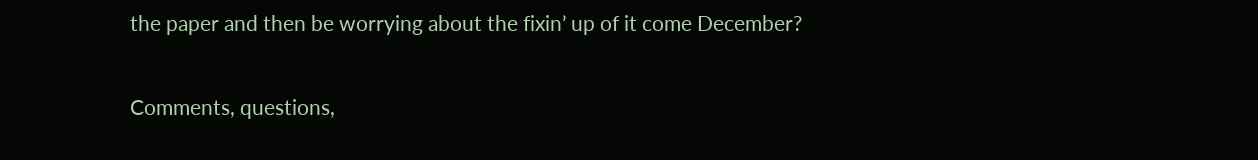the paper and then be worrying about the fixin’ up of it come December?

Comments, questions,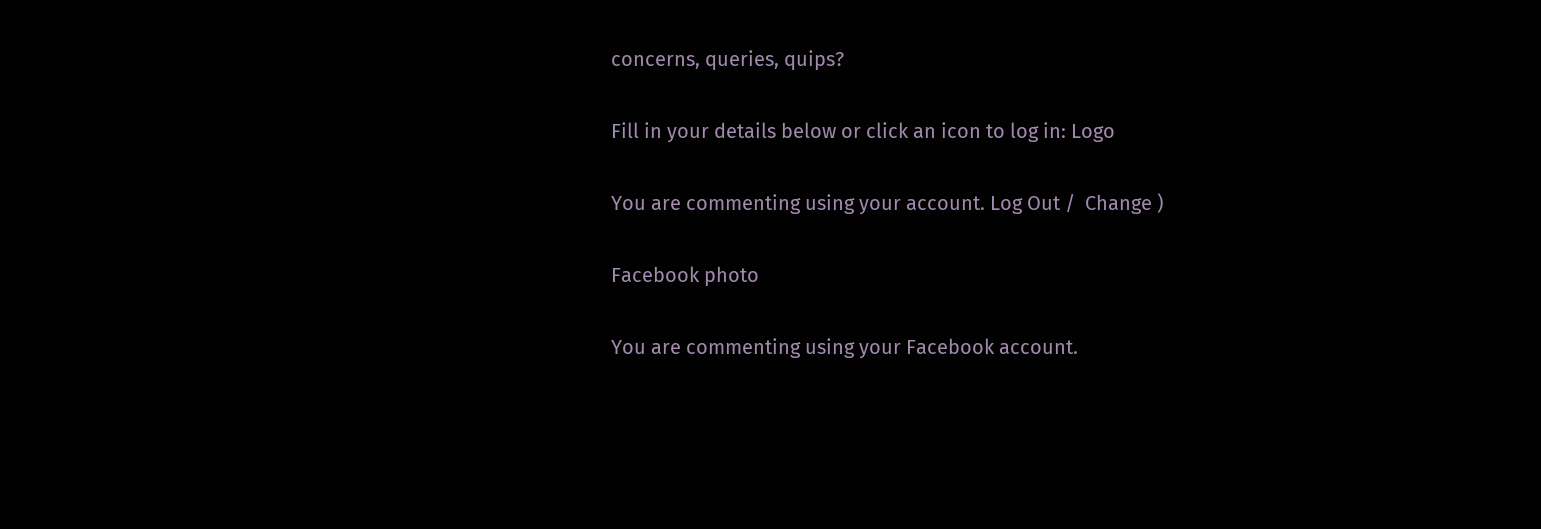concerns, queries, quips?

Fill in your details below or click an icon to log in: Logo

You are commenting using your account. Log Out /  Change )

Facebook photo

You are commenting using your Facebook account.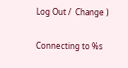Log Out /  Change )

Connecting to %s